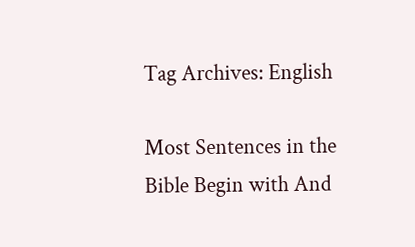Tag Archives: English

Most Sentences in the Bible Begin with And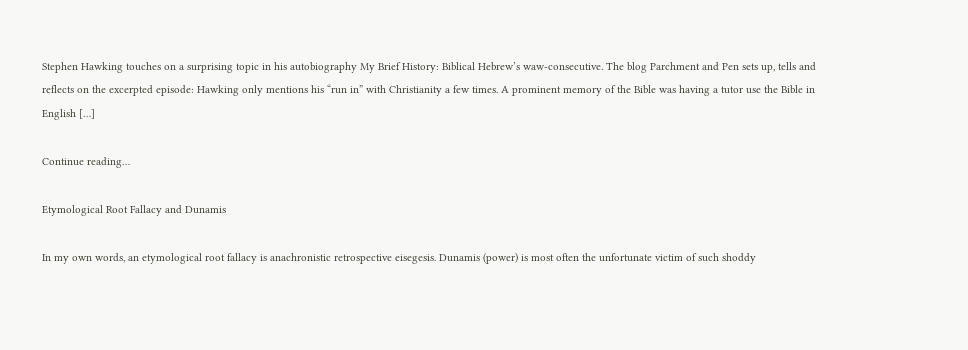Stephen Hawking touches on a surprising topic in his autobiography My Brief History: Biblical Hebrew’s waw-consecutive. The blog Parchment and Pen sets up, tells and reflects on the excerpted episode: Hawking only mentions his “run in” with Christianity a few times. A prominent memory of the Bible was having a tutor use the Bible in English […]

Continue reading…

Etymological Root Fallacy and Dunamis

In my own words, an etymological root fallacy is anachronistic retrospective eisegesis. Dunamis (power) is most often the unfortunate victim of such shoddy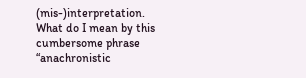(mis-)interpretation. What do I mean by this cumbersome phrase “anachronistic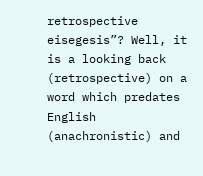retrospective eisegesis”? Well, it is a looking back (retrospective) on a word which predates English (anachronistic) and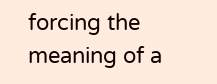forcing the meaning of a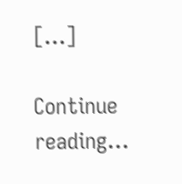[…]

Continue reading…